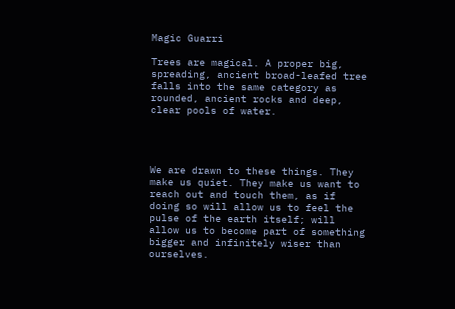Magic Guarri

Trees are magical. A proper big, spreading, ancient broad-leafed tree falls into the same category as rounded, ancient rocks and deep, clear pools of water.




We are drawn to these things. They make us quiet. They make us want to reach out and touch them, as if doing so will allow us to feel the pulse of the earth itself; will allow us to become part of something bigger and infinitely wiser than ourselves.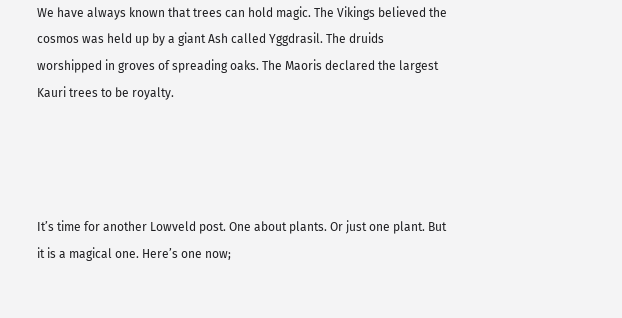We have always known that trees can hold magic. The Vikings believed the cosmos was held up by a giant Ash called Yggdrasil. The druids worshipped in groves of spreading oaks. The Maoris declared the largest Kauri trees to be royalty.




It’s time for another Lowveld post. One about plants. Or just one plant. But it is a magical one. Here’s one now;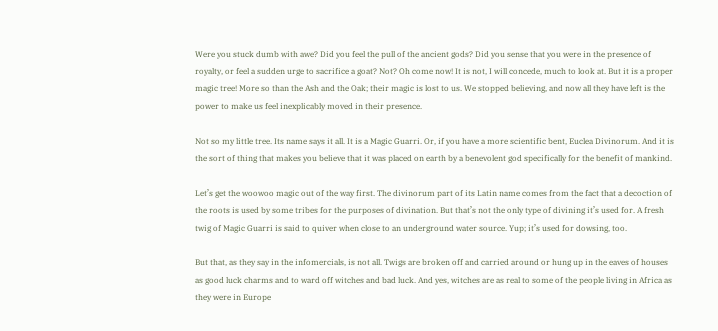Were you stuck dumb with awe? Did you feel the pull of the ancient gods? Did you sense that you were in the presence of royalty, or feel a sudden urge to sacrifice a goat? Not? Oh come now! It is not, I will concede, much to look at. But it is a proper magic tree! More so than the Ash and the Oak; their magic is lost to us. We stopped believing, and now all they have left is the power to make us feel inexplicably moved in their presence.

Not so my little tree. Its name says it all. It is a Magic Guarri. Or, if you have a more scientific bent, Euclea Divinorum. And it is the sort of thing that makes you believe that it was placed on earth by a benevolent god specifically for the benefit of mankind.

Let’s get the woowoo magic out of the way first. The divinorum part of its Latin name comes from the fact that a decoction of the roots is used by some tribes for the purposes of divination. But that’s not the only type of divining it’s used for. A fresh twig of Magic Guarri is said to quiver when close to an underground water source. Yup; it’s used for dowsing, too.

But that, as they say in the infomercials, is not all. Twigs are broken off and carried around or hung up in the eaves of houses as good luck charms and to ward off witches and bad luck. And yes, witches are as real to some of the people living in Africa as they were in Europe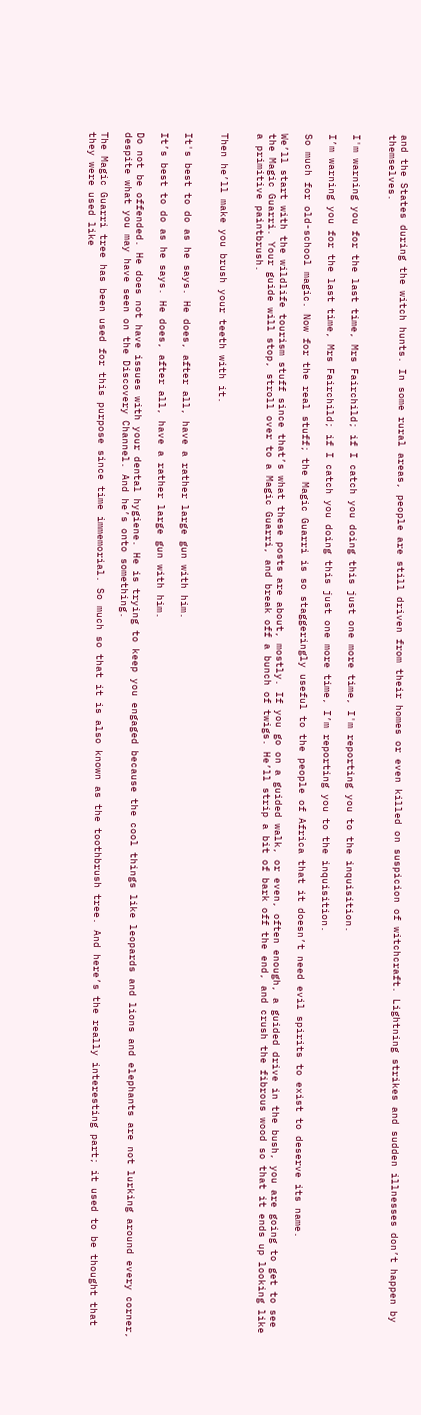and the States during the witch hunts. In some rural areas, people are still driven from their homes or even killed on suspicion of witchcraft. Lightning strikes and sudden illnesses don’t happen by themselves.


I'm warning you for the last time, Mrs Fairchild; if I catch you doing this just one more time, I'm reporting you to the inquisition.

I’m warning you for the last time, Mrs Fairchild; if I catch you doing this just one more time, I’m reporting you to the inquisition.

So much for old-school magic. Now for the real stuff; the Magic Guarri is so staggeringly useful to the people of Africa that it doesn’t need evil spirits to exist to deserve its name.

We’ll start with the wildlife tourism stuff since that’s what these posts are about, mostly. If you go on a guided walk, or even, often enough, a guided drive in the bush, you are going to get to see the Magic Guarri. Your guide will stop, stroll over to a Magic Guarri, and break off a bunch of twigs. He’ll strip a bit of bark off the end, and crush the fibrous wood so that it ends up looking like a primitive paintbrush.


Then he’ll make you brush your teeth with it.


It's best to do as he says. He does, after all, have a rather large gun with him.

It’s best to do as he says. He does, after all, have a rather large gun with him.

Do not be offended. He does not have issues with your dental hygiene. He is trying to keep you engaged because the cool things like leopards and lions and elephants are not lurking around every corner, despite what you may have seen on the Discovery Channel. And he’s onto something.

The Magic Guarri tree has been used for this purpose since time immemorial. So much so that it is also known as the toothbrush tree. And here’s the really interesting part; it used to be thought that they were used like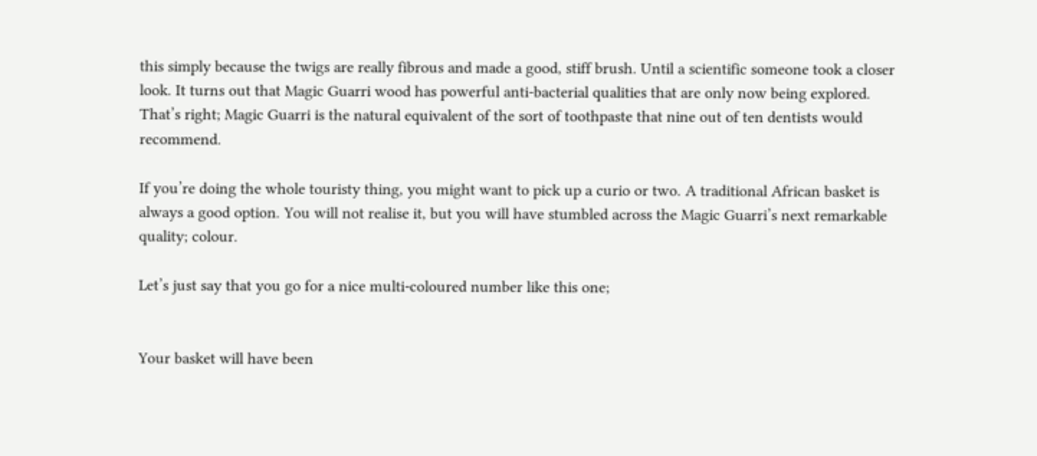this simply because the twigs are really fibrous and made a good, stiff brush. Until a scientific someone took a closer look. It turns out that Magic Guarri wood has powerful anti-bacterial qualities that are only now being explored. That’s right; Magic Guarri is the natural equivalent of the sort of toothpaste that nine out of ten dentists would recommend.

If you’re doing the whole touristy thing, you might want to pick up a curio or two. A traditional African basket is always a good option. You will not realise it, but you will have stumbled across the Magic Guarri’s next remarkable quality; colour.

Let’s just say that you go for a nice multi-coloured number like this one;


Your basket will have been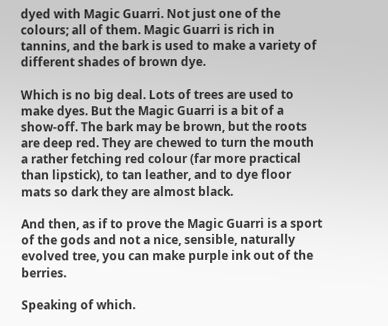dyed with Magic Guarri. Not just one of the colours; all of them. Magic Guarri is rich in tannins, and the bark is used to make a variety of different shades of brown dye.

Which is no big deal. Lots of trees are used to make dyes. But the Magic Guarri is a bit of a show-off. The bark may be brown, but the roots are deep red. They are chewed to turn the mouth a rather fetching red colour (far more practical than lipstick), to tan leather, and to dye floor mats so dark they are almost black.

And then, as if to prove the Magic Guarri is a sport of the gods and not a nice, sensible, naturally evolved tree, you can make purple ink out of the berries.

Speaking of which.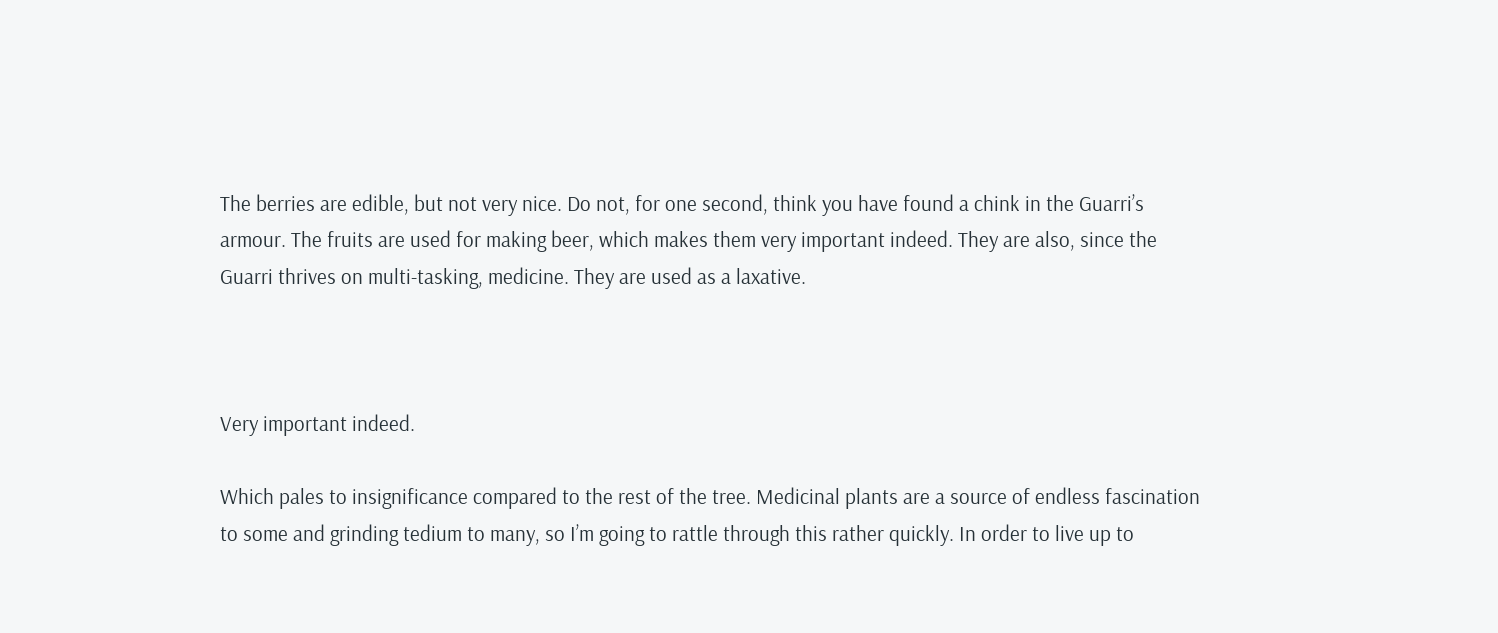The berries are edible, but not very nice. Do not, for one second, think you have found a chink in the Guarri’s armour. The fruits are used for making beer, which makes them very important indeed. They are also, since the Guarri thrives on multi-tasking, medicine. They are used as a laxative.



Very important indeed.

Which pales to insignificance compared to the rest of the tree. Medicinal plants are a source of endless fascination to some and grinding tedium to many, so I’m going to rattle through this rather quickly. In order to live up to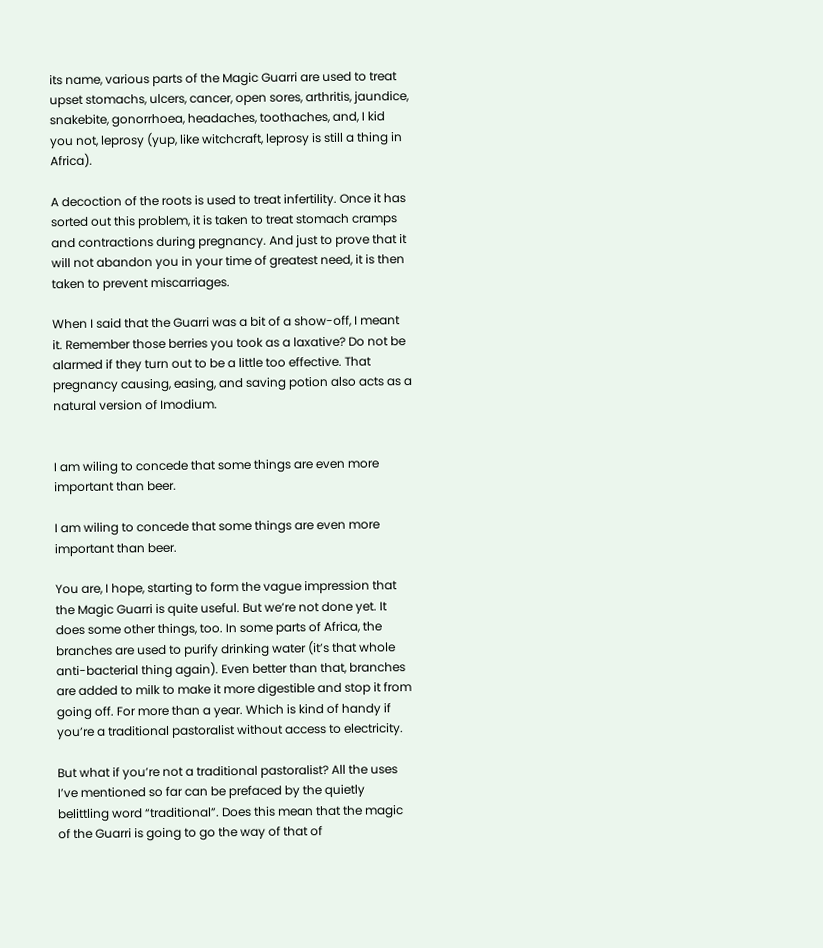its name, various parts of the Magic Guarri are used to treat upset stomachs, ulcers, cancer, open sores, arthritis, jaundice, snakebite, gonorrhoea, headaches, toothaches, and, I kid you not, leprosy (yup, like witchcraft, leprosy is still a thing in Africa).

A decoction of the roots is used to treat infertility. Once it has sorted out this problem, it is taken to treat stomach cramps and contractions during pregnancy. And just to prove that it will not abandon you in your time of greatest need, it is then taken to prevent miscarriages.

When I said that the Guarri was a bit of a show-off, I meant it. Remember those berries you took as a laxative? Do not be alarmed if they turn out to be a little too effective. That pregnancy causing, easing, and saving potion also acts as a natural version of Imodium.


I am wiling to concede that some things are even more important than beer.

I am wiling to concede that some things are even more important than beer.

You are, I hope, starting to form the vague impression that the Magic Guarri is quite useful. But we’re not done yet. It does some other things, too. In some parts of Africa, the branches are used to purify drinking water (it’s that whole anti-bacterial thing again). Even better than that, branches are added to milk to make it more digestible and stop it from going off. For more than a year. Which is kind of handy if you’re a traditional pastoralist without access to electricity.

But what if you’re not a traditional pastoralist? All the uses I’ve mentioned so far can be prefaced by the quietly belittling word “traditional”. Does this mean that the magic of the Guarri is going to go the way of that of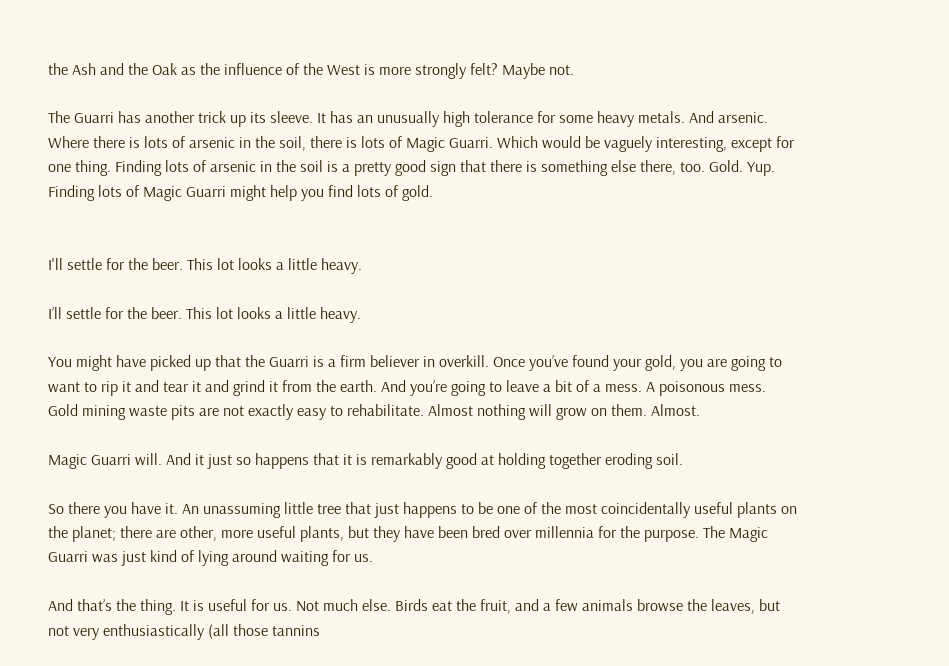the Ash and the Oak as the influence of the West is more strongly felt? Maybe not.

The Guarri has another trick up its sleeve. It has an unusually high tolerance for some heavy metals. And arsenic. Where there is lots of arsenic in the soil, there is lots of Magic Guarri. Which would be vaguely interesting, except for one thing. Finding lots of arsenic in the soil is a pretty good sign that there is something else there, too. Gold. Yup. Finding lots of Magic Guarri might help you find lots of gold.


I'll settle for the beer. This lot looks a little heavy.

I’ll settle for the beer. This lot looks a little heavy.

You might have picked up that the Guarri is a firm believer in overkill. Once you’ve found your gold, you are going to want to rip it and tear it and grind it from the earth. And you’re going to leave a bit of a mess. A poisonous mess. Gold mining waste pits are not exactly easy to rehabilitate. Almost nothing will grow on them. Almost.

Magic Guarri will. And it just so happens that it is remarkably good at holding together eroding soil.

So there you have it. An unassuming little tree that just happens to be one of the most coincidentally useful plants on the planet; there are other, more useful plants, but they have been bred over millennia for the purpose. The Magic Guarri was just kind of lying around waiting for us.

And that’s the thing. It is useful for us. Not much else. Birds eat the fruit, and a few animals browse the leaves, but not very enthusiastically (all those tannins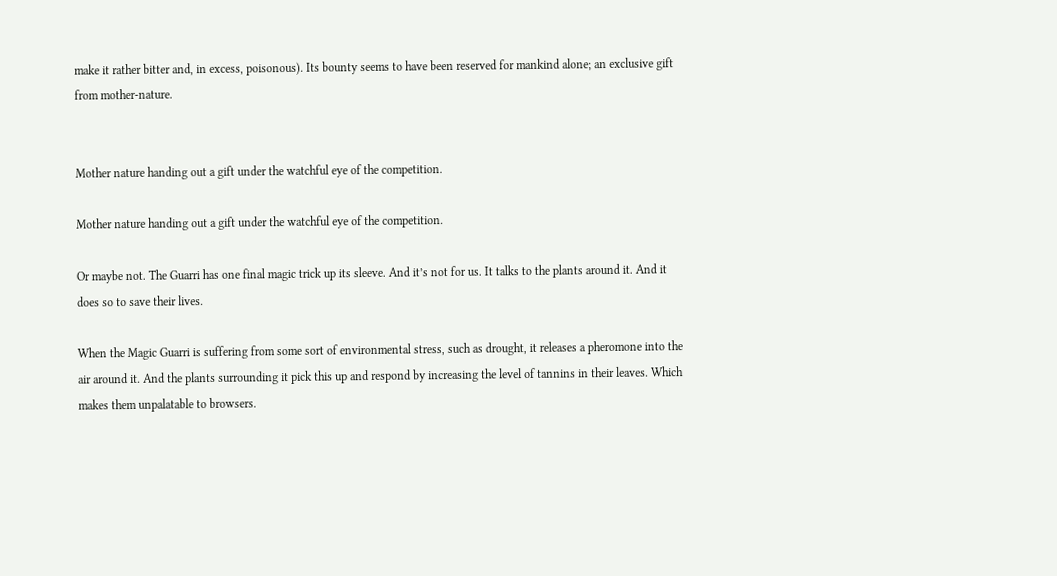make it rather bitter and, in excess, poisonous). Its bounty seems to have been reserved for mankind alone; an exclusive gift from mother-nature.


Mother nature handing out a gift under the watchful eye of the competition.

Mother nature handing out a gift under the watchful eye of the competition.

Or maybe not. The Guarri has one final magic trick up its sleeve. And it’s not for us. It talks to the plants around it. And it does so to save their lives.

When the Magic Guarri is suffering from some sort of environmental stress, such as drought, it releases a pheromone into the air around it. And the plants surrounding it pick this up and respond by increasing the level of tannins in their leaves. Which makes them unpalatable to browsers.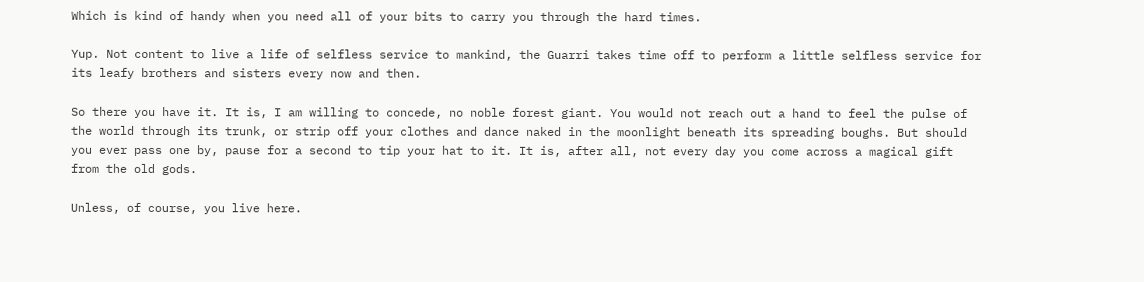Which is kind of handy when you need all of your bits to carry you through the hard times.

Yup. Not content to live a life of selfless service to mankind, the Guarri takes time off to perform a little selfless service for its leafy brothers and sisters every now and then.

So there you have it. It is, I am willing to concede, no noble forest giant. You would not reach out a hand to feel the pulse of the world through its trunk, or strip off your clothes and dance naked in the moonlight beneath its spreading boughs. But should you ever pass one by, pause for a second to tip your hat to it. It is, after all, not every day you come across a magical gift from the old gods.

Unless, of course, you live here.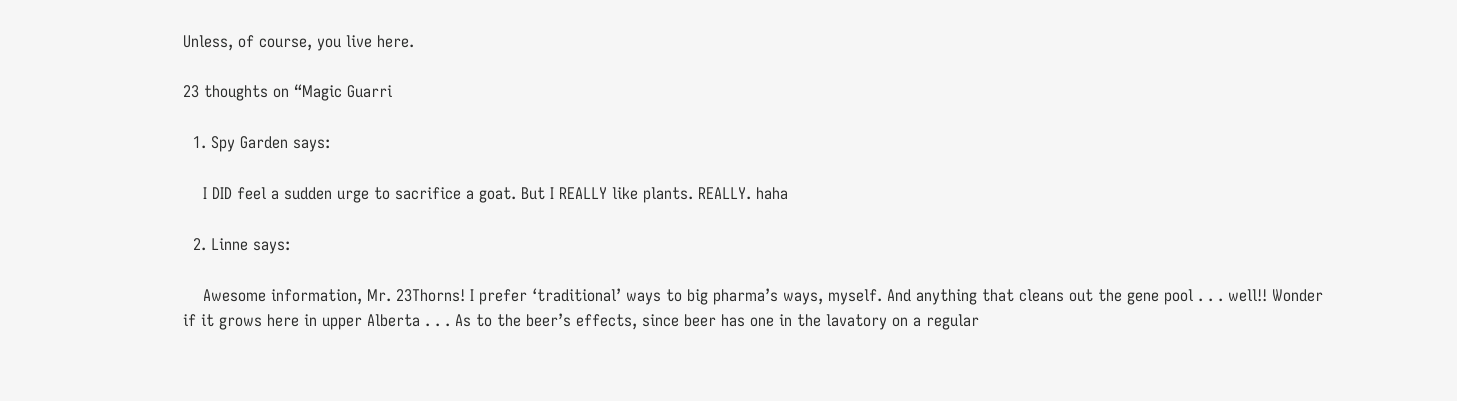Unless, of course, you live here.

23 thoughts on “Magic Guarri

  1. Spy Garden says:

    I DID feel a sudden urge to sacrifice a goat. But I REALLY like plants. REALLY. haha

  2. Linne says:

    Awesome information, Mr. 23Thorns! I prefer ‘traditional’ ways to big pharma’s ways, myself. And anything that cleans out the gene pool . . . well!! Wonder if it grows here in upper Alberta . . . As to the beer’s effects, since beer has one in the lavatory on a regular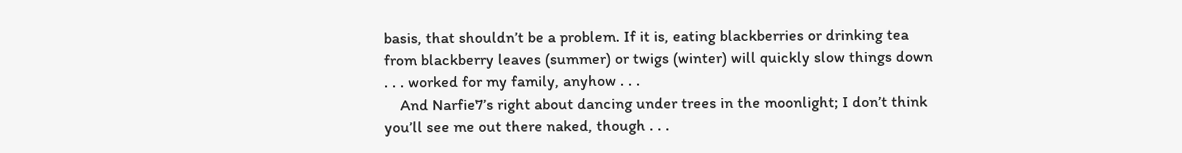basis, that shouldn’t be a problem. If it is, eating blackberries or drinking tea from blackberry leaves (summer) or twigs (winter) will quickly slow things down . . . worked for my family, anyhow . . .
    And Narfie7’s right about dancing under trees in the moonlight; I don’t think you’ll see me out there naked, though . . .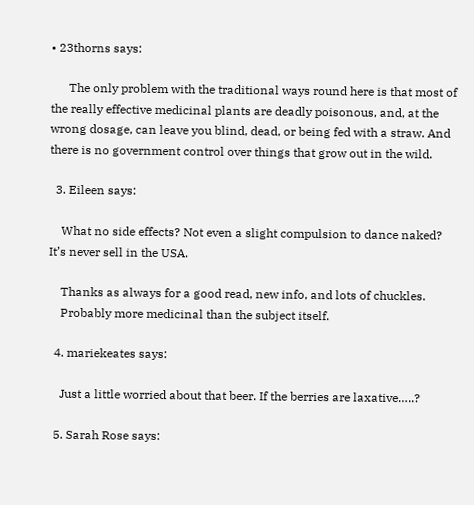• 23thorns says:

      The only problem with the traditional ways round here is that most of the really effective medicinal plants are deadly poisonous, and, at the wrong dosage, can leave you blind, dead, or being fed with a straw. And there is no government control over things that grow out in the wild.

  3. Eileen says:

    What no side effects? Not even a slight compulsion to dance naked? It’s never sell in the USA.

    Thanks as always for a good read, new info, and lots of chuckles.
    Probably more medicinal than the subject itself.

  4. mariekeates says:

    Just a little worried about that beer. If the berries are laxative…..?

  5. Sarah Rose says: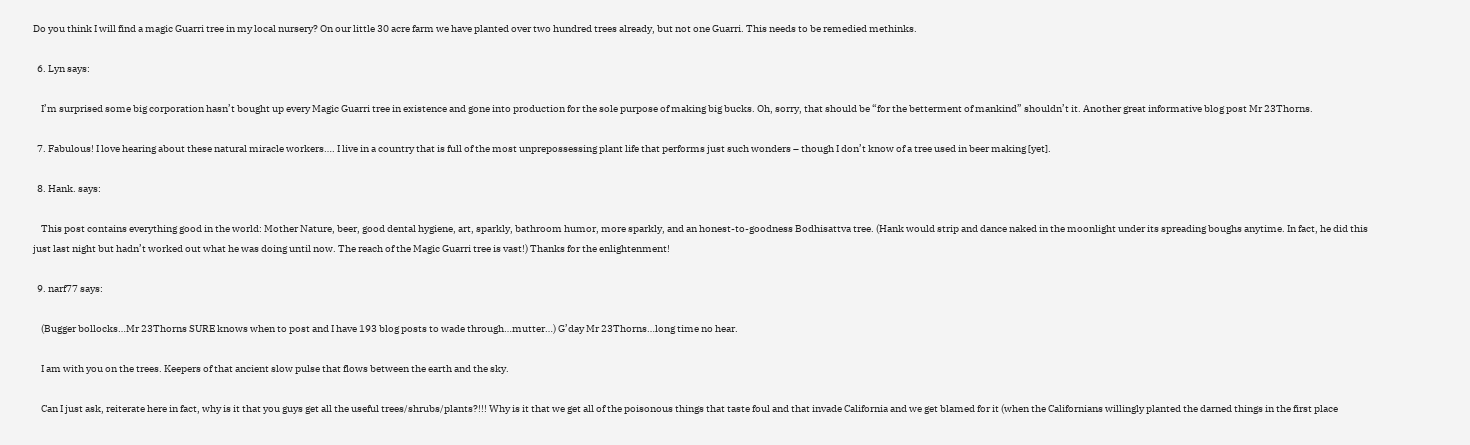Do you think I will find a magic Guarri tree in my local nursery? On our little 30 acre farm we have planted over two hundred trees already, but not one Guarri. This needs to be remedied methinks.

  6. Lyn says:

    I’m surprised some big corporation hasn’t bought up every Magic Guarri tree in existence and gone into production for the sole purpose of making big bucks. Oh, sorry, that should be “for the betterment of mankind” shouldn’t it. Another great informative blog post Mr 23Thorns.

  7. Fabulous! I love hearing about these natural miracle workers…. I live in a country that is full of the most unprepossessing plant life that performs just such wonders – though I don’t know of a tree used in beer making [yet].

  8. Hank. says:

    This post contains everything good in the world: Mother Nature, beer, good dental hygiene, art, sparkly, bathroom humor, more sparkly, and an honest-to-goodness Bodhisattva tree. (Hank would strip and dance naked in the moonlight under its spreading boughs anytime. In fact, he did this just last night but hadn’t worked out what he was doing until now. The reach of the Magic Guarri tree is vast!) Thanks for the enlightenment!

  9. narf77 says:

    (Bugger bollocks…Mr 23Thorns SURE knows when to post and I have 193 blog posts to wade through…mutter…) G’day Mr 23Thorns…long time no hear.

    I am with you on the trees. Keepers of that ancient slow pulse that flows between the earth and the sky.

    Can I just ask, reiterate here in fact, why is it that you guys get all the useful trees/shrubs/plants?!!! Why is it that we get all of the poisonous things that taste foul and that invade California and we get blamed for it (when the Californians willingly planted the darned things in the first place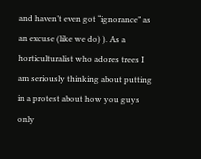and haven’t even got “ignorance” as an excuse (like we do) ). As a horticulturalist who adores trees I am seriously thinking about putting in a protest about how you guys only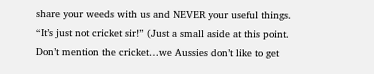share your weeds with us and NEVER your useful things. “It’s just not cricket sir!” (Just a small aside at this point. Don’t mention the cricket…we Aussies don’t like to get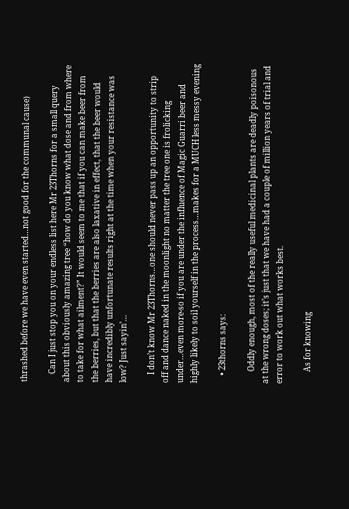thrashed before we have even started…not good for the communal cause)

    Can I just stop you on your endless list here Mr 23Thorns for a small query about this obviously amazing tree “how do you know what dose and from where to take for what ailment?” It would seem to me that if you can make beer from the berries, but that the berries are also laxative in effect, that the beer would have incredibly unfortunate results right at the time when your resistance was low? Just sayin’…

    I don’t know Mr 23Thorns…one should never pass up an opportunity to strip off and dance naked in the moonlight no matter the tree one is frolicking under…even more-so if you are under the influence of Magic Guarri beer and highly likely to soil yourself in the process…makes for a MUCH less messy evening

    • 23thorns says:

      Oddly enough, most of the really useful medicinal plants are deadly poisonous at the wrong doses; it’s just that we have had a couple of million years of trial and error to work out what works best.

      As for knowing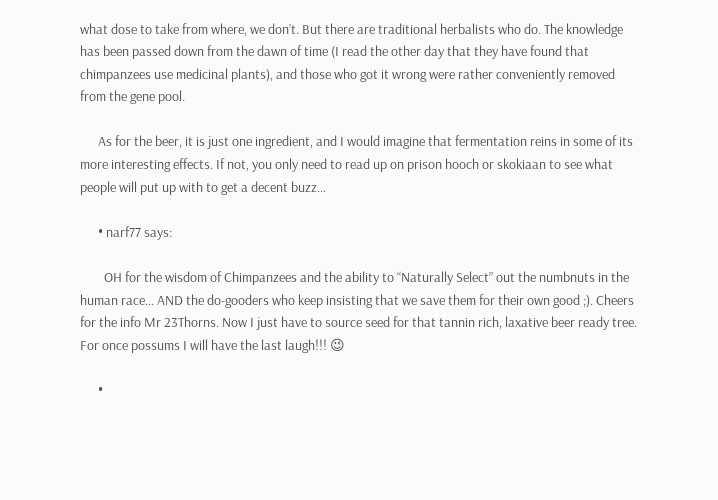what dose to take from where, we don’t. But there are traditional herbalists who do. The knowledge has been passed down from the dawn of time (I read the other day that they have found that chimpanzees use medicinal plants), and those who got it wrong were rather conveniently removed from the gene pool.

      As for the beer, it is just one ingredient, and I would imagine that fermentation reins in some of its more interesting effects. If not, you only need to read up on prison hooch or skokiaan to see what people will put up with to get a decent buzz…

      • narf77 says:

        OH for the wisdom of Chimpanzees and the ability to “Naturally Select” out the numbnuts in the human race… AND the do-gooders who keep insisting that we save them for their own good ;). Cheers for the info Mr 23Thorns. Now I just have to source seed for that tannin rich, laxative beer ready tree. For once possums I will have the last laugh!!! 😉

      •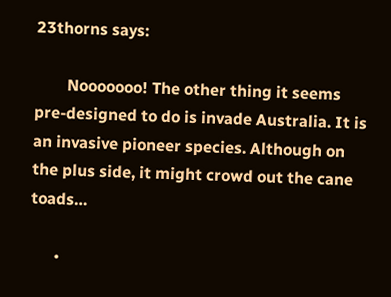23thorns says:

        Nooooooo! The other thing it seems pre-designed to do is invade Australia. It is an invasive pioneer species. Although on the plus side, it might crowd out the cane toads…

      •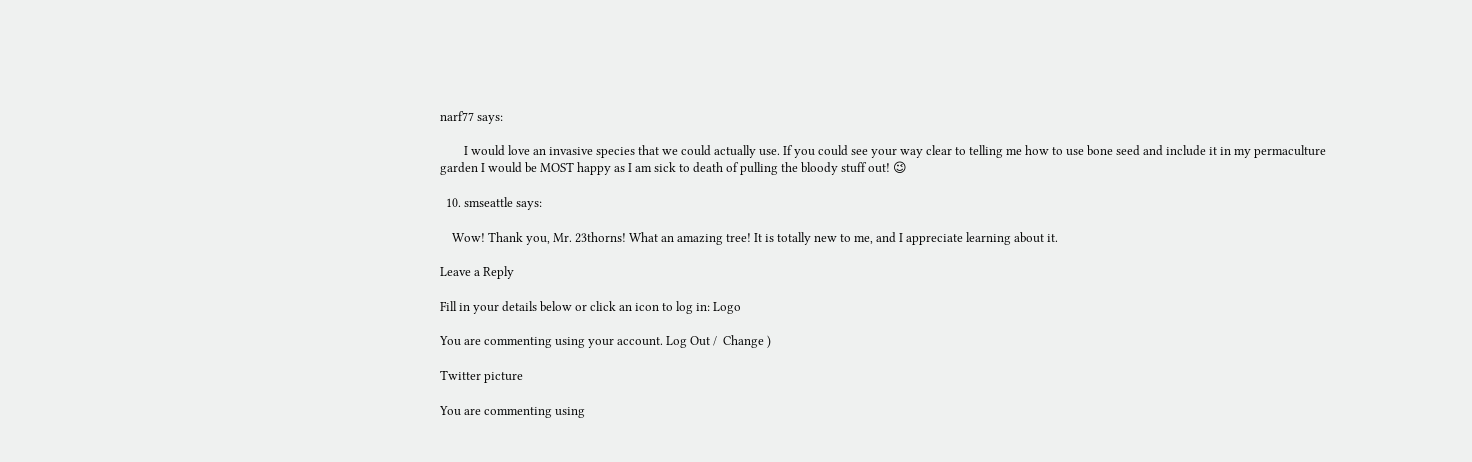narf77 says:

        I would love an invasive species that we could actually use. If you could see your way clear to telling me how to use bone seed and include it in my permaculture garden I would be MOST happy as I am sick to death of pulling the bloody stuff out! 😉

  10. smseattle says:

    Wow! Thank you, Mr. 23thorns! What an amazing tree! It is totally new to me, and I appreciate learning about it.

Leave a Reply

Fill in your details below or click an icon to log in: Logo

You are commenting using your account. Log Out /  Change )

Twitter picture

You are commenting using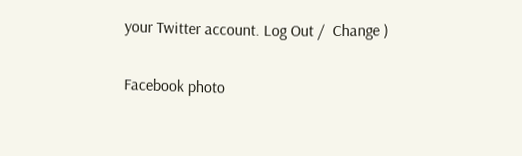your Twitter account. Log Out /  Change )

Facebook photo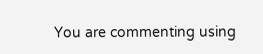You are commenting using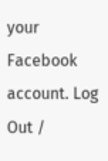your Facebook account. Log Out /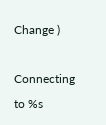Change )

Connecting to %s